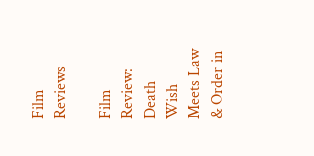Film Reviews

Film Review: Death Wish Meets Law & Order in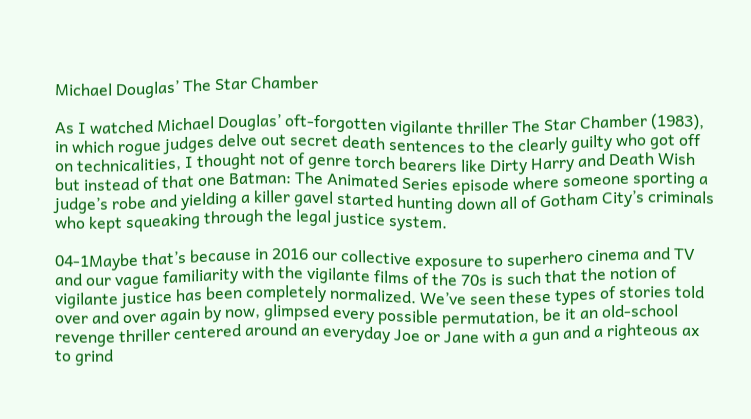Michael Douglas’ The Star Chamber

As I watched Michael Douglas’ oft-forgotten vigilante thriller The Star Chamber (1983), in which rogue judges delve out secret death sentences to the clearly guilty who got off on technicalities, I thought not of genre torch bearers like Dirty Harry and Death Wish but instead of that one Batman: The Animated Series episode where someone sporting a judge’s robe and yielding a killer gavel started hunting down all of Gotham City’s criminals who kept squeaking through the legal justice system.

04-1Maybe that’s because in 2016 our collective exposure to superhero cinema and TV and our vague familiarity with the vigilante films of the 70s is such that the notion of vigilante justice has been completely normalized. We’ve seen these types of stories told over and over again by now, glimpsed every possible permutation, be it an old-school revenge thriller centered around an everyday Joe or Jane with a gun and a righteous ax to grind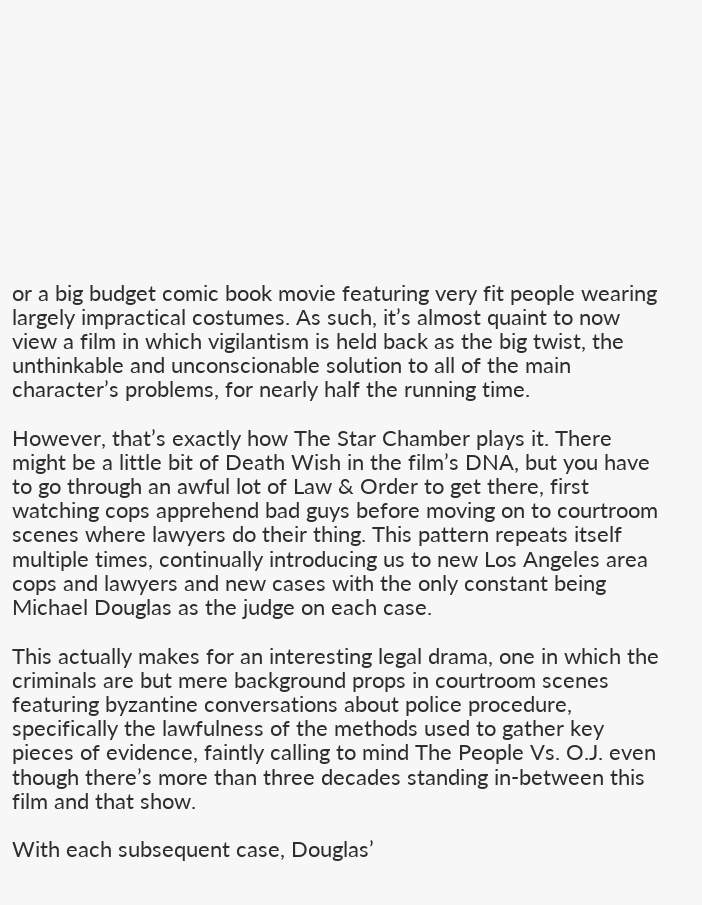or a big budget comic book movie featuring very fit people wearing largely impractical costumes. As such, it’s almost quaint to now view a film in which vigilantism is held back as the big twist, the unthinkable and unconscionable solution to all of the main character’s problems, for nearly half the running time.

However, that’s exactly how The Star Chamber plays it. There might be a little bit of Death Wish in the film’s DNA, but you have to go through an awful lot of Law & Order to get there, first watching cops apprehend bad guys before moving on to courtroom scenes where lawyers do their thing. This pattern repeats itself multiple times, continually introducing us to new Los Angeles area cops and lawyers and new cases with the only constant being Michael Douglas as the judge on each case.

This actually makes for an interesting legal drama, one in which the criminals are but mere background props in courtroom scenes featuring byzantine conversations about police procedure, specifically the lawfulness of the methods used to gather key pieces of evidence, faintly calling to mind The People Vs. O.J. even though there’s more than three decades standing in-between this film and that show.

With each subsequent case, Douglas’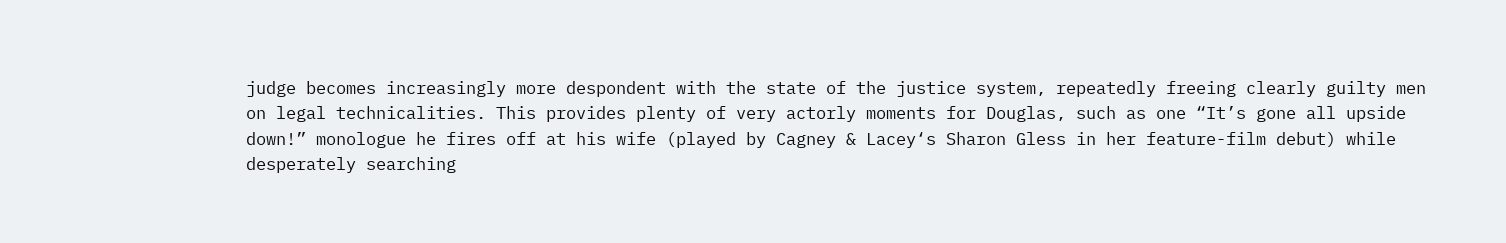judge becomes increasingly more despondent with the state of the justice system, repeatedly freeing clearly guilty men on legal technicalities. This provides plenty of very actorly moments for Douglas, such as one “It’s gone all upside down!” monologue he fires off at his wife (played by Cagney & Lacey‘s Sharon Gless in her feature-film debut) while desperately searching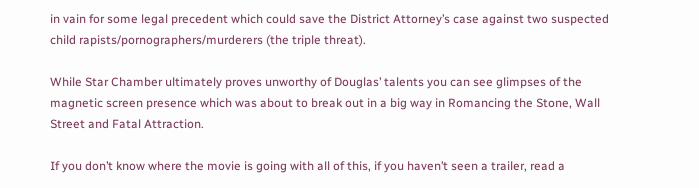in vain for some legal precedent which could save the District Attorney’s case against two suspected child rapists/pornographers/murderers (the triple threat).

While Star Chamber ultimately proves unworthy of Douglas’ talents you can see glimpses of the magnetic screen presence which was about to break out in a big way in Romancing the Stone, Wall Street and Fatal Attraction.

If you don’t know where the movie is going with all of this, if you haven’t seen a trailer, read a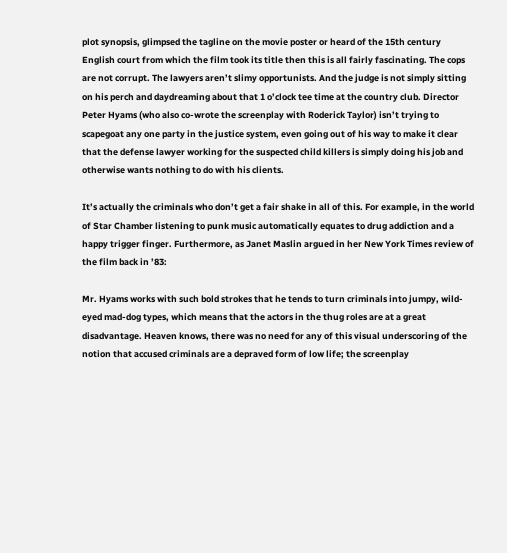plot synopsis, glimpsed the tagline on the movie poster or heard of the 15th century English court from which the film took its title then this is all fairly fascinating. The cops are not corrupt. The lawyers aren’t slimy opportunists. And the judge is not simply sitting on his perch and daydreaming about that 1 o’clock tee time at the country club. Director Peter Hyams (who also co-wrote the screenplay with Roderick Taylor) isn’t trying to scapegoat any one party in the justice system, even going out of his way to make it clear that the defense lawyer working for the suspected child killers is simply doing his job and otherwise wants nothing to do with his clients.

It’s actually the criminals who don’t get a fair shake in all of this. For example, in the world of Star Chamber listening to punk music automatically equates to drug addiction and a happy trigger finger. Furthermore, as Janet Maslin argued in her New York Times review of the film back in ’83:

Mr. Hyams works with such bold strokes that he tends to turn criminals into jumpy, wild-eyed mad-dog types, which means that the actors in the thug roles are at a great disadvantage. Heaven knows, there was no need for any of this visual underscoring of the notion that accused criminals are a depraved form of low life; the screenplay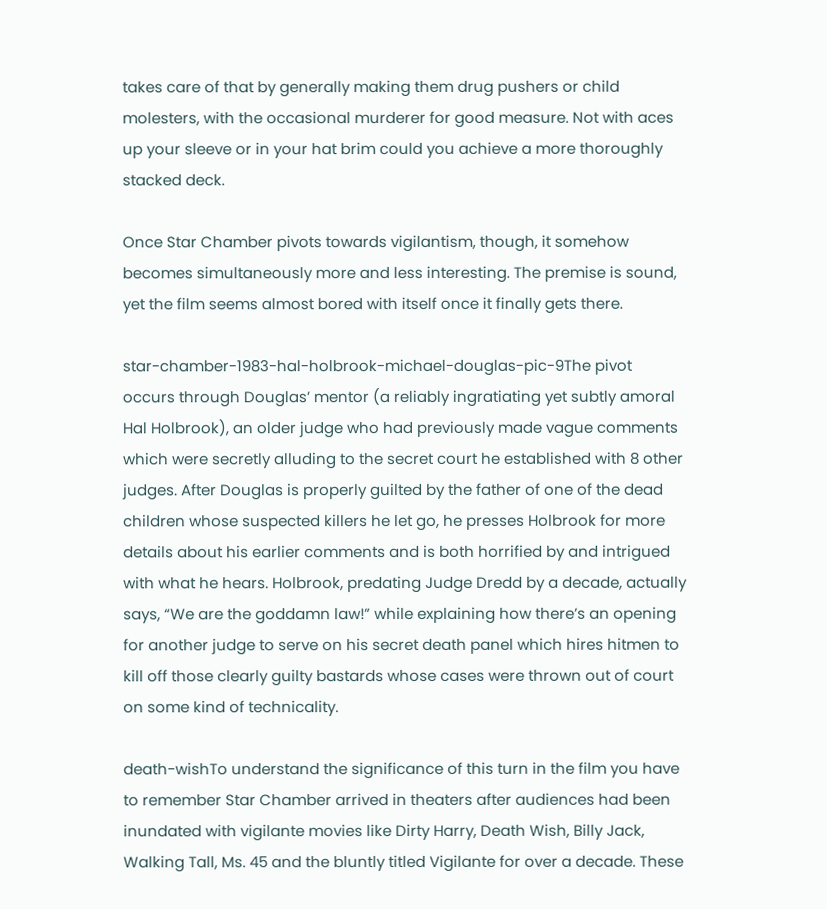takes care of that by generally making them drug pushers or child molesters, with the occasional murderer for good measure. Not with aces up your sleeve or in your hat brim could you achieve a more thoroughly stacked deck.

Once Star Chamber pivots towards vigilantism, though, it somehow becomes simultaneously more and less interesting. The premise is sound, yet the film seems almost bored with itself once it finally gets there.

star-chamber-1983-hal-holbrook-michael-douglas-pic-9The pivot occurs through Douglas’ mentor (a reliably ingratiating yet subtly amoral Hal Holbrook), an older judge who had previously made vague comments which were secretly alluding to the secret court he established with 8 other judges. After Douglas is properly guilted by the father of one of the dead children whose suspected killers he let go, he presses Holbrook for more details about his earlier comments and is both horrified by and intrigued with what he hears. Holbrook, predating Judge Dredd by a decade, actually says, “We are the goddamn law!” while explaining how there’s an opening for another judge to serve on his secret death panel which hires hitmen to kill off those clearly guilty bastards whose cases were thrown out of court on some kind of technicality.

death-wishTo understand the significance of this turn in the film you have to remember Star Chamber arrived in theaters after audiences had been inundated with vigilante movies like Dirty Harry, Death Wish, Billy Jack, Walking Tall, Ms. 45 and the bluntly titled Vigilante for over a decade. These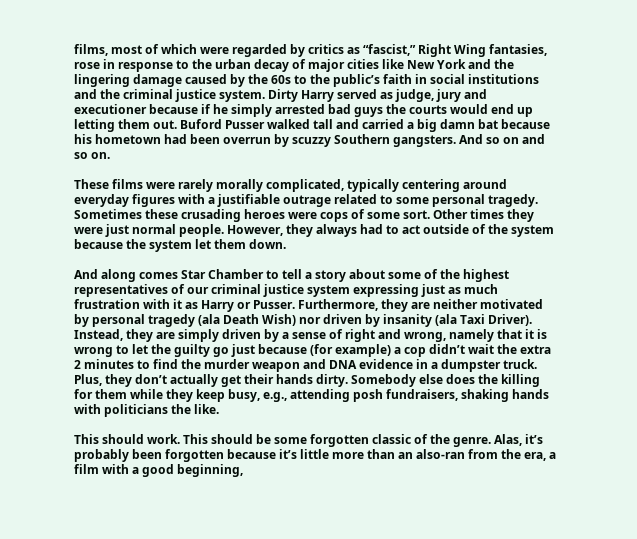films, most of which were regarded by critics as “fascist,” Right Wing fantasies, rose in response to the urban decay of major cities like New York and the lingering damage caused by the 60s to the public’s faith in social institutions and the criminal justice system. Dirty Harry served as judge, jury and executioner because if he simply arrested bad guys the courts would end up letting them out. Buford Pusser walked tall and carried a big damn bat because his hometown had been overrun by scuzzy Southern gangsters. And so on and so on.

These films were rarely morally complicated, typically centering around everyday figures with a justifiable outrage related to some personal tragedy. Sometimes these crusading heroes were cops of some sort. Other times they were just normal people. However, they always had to act outside of the system because the system let them down.

And along comes Star Chamber to tell a story about some of the highest representatives of our criminal justice system expressing just as much frustration with it as Harry or Pusser. Furthermore, they are neither motivated by personal tragedy (ala Death Wish) nor driven by insanity (ala Taxi Driver). Instead, they are simply driven by a sense of right and wrong, namely that it is wrong to let the guilty go just because (for example) a cop didn’t wait the extra 2 minutes to find the murder weapon and DNA evidence in a dumpster truck. Plus, they don’t actually get their hands dirty. Somebody else does the killing for them while they keep busy, e.g., attending posh fundraisers, shaking hands with politicians the like.

This should work. This should be some forgotten classic of the genre. Alas, it’s probably been forgotten because it’s little more than an also-ran from the era, a film with a good beginning,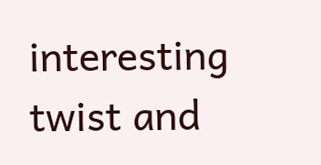interesting twist and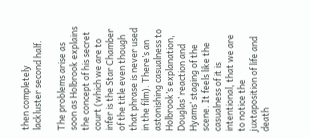then completely lackluster second half.

The problems arise as soon as Holbrook explains the concept of his secret court (which we are to infer is the Star Chamber of the title even though that phrase is never used in the film). There’s an astonishing casualness to Holbrook’s explanation, Douglas’ reaction and Hyams’ staging of the scene. It feels like the casualness of it is intentional, that we are to notice the juxtaposition of life and death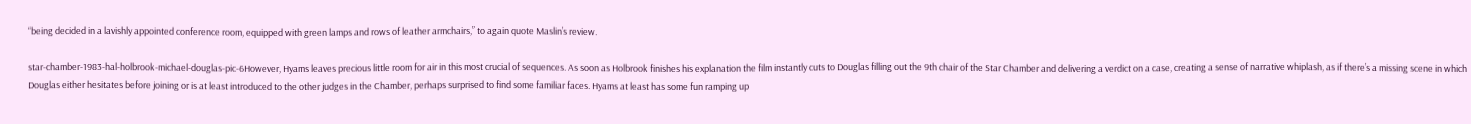“being decided in a lavishly appointed conference room, equipped with green lamps and rows of leather armchairs,” to again quote Maslin’s review.

star-chamber-1983-hal-holbrook-michael-douglas-pic-6However, Hyams leaves precious little room for air in this most crucial of sequences. As soon as Holbrook finishes his explanation the film instantly cuts to Douglas filling out the 9th chair of the Star Chamber and delivering a verdict on a case, creating a sense of narrative whiplash, as if there’s a missing scene in which Douglas either hesitates before joining or is at least introduced to the other judges in the Chamber, perhaps surprised to find some familiar faces. Hyams at least has some fun ramping up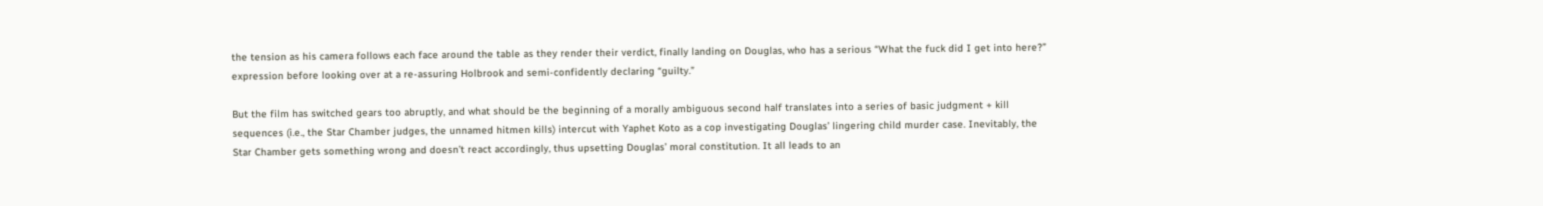the tension as his camera follows each face around the table as they render their verdict, finally landing on Douglas, who has a serious “What the fuck did I get into here?” expression before looking over at a re-assuring Holbrook and semi-confidently declaring “guilty.”

But the film has switched gears too abruptly, and what should be the beginning of a morally ambiguous second half translates into a series of basic judgment + kill sequences (i.e., the Star Chamber judges, the unnamed hitmen kills) intercut with Yaphet Koto as a cop investigating Douglas’ lingering child murder case. Inevitably, the Star Chamber gets something wrong and doesn’t react accordingly, thus upsetting Douglas’ moral constitution. It all leads to an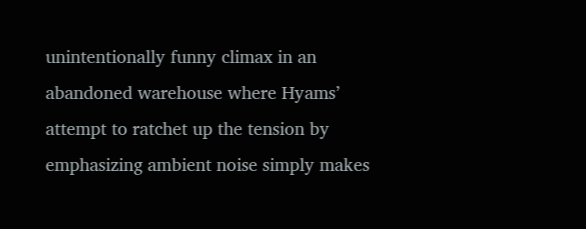unintentionally funny climax in an abandoned warehouse where Hyams’ attempt to ratchet up the tension by emphasizing ambient noise simply makes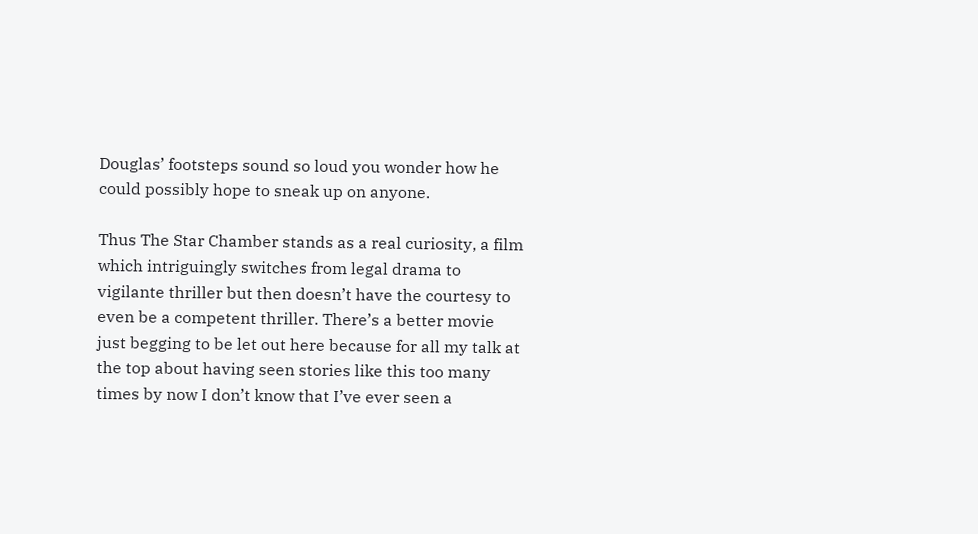Douglas’ footsteps sound so loud you wonder how he could possibly hope to sneak up on anyone.

Thus The Star Chamber stands as a real curiosity, a film which intriguingly switches from legal drama to vigilante thriller but then doesn’t have the courtesy to even be a competent thriller. There’s a better movie just begging to be let out here because for all my talk at the top about having seen stories like this too many times by now I don’t know that I’ve ever seen a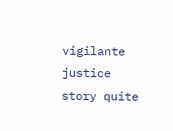vigilante justice story quite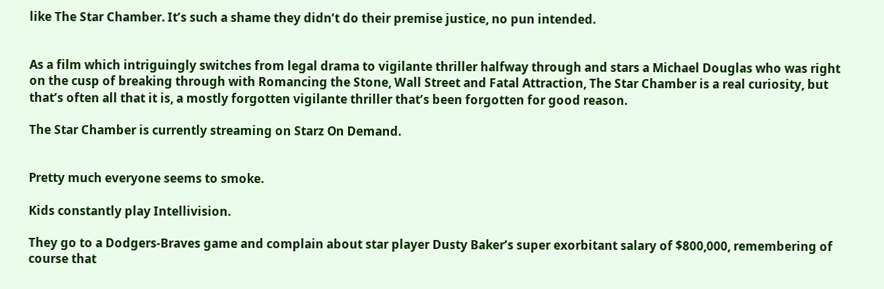like The Star Chamber. It’s such a shame they didn’t do their premise justice, no pun intended.


As a film which intriguingly switches from legal drama to vigilante thriller halfway through and stars a Michael Douglas who was right on the cusp of breaking through with Romancing the Stone, Wall Street and Fatal Attraction, The Star Chamber is a real curiosity, but that’s often all that it is, a mostly forgotten vigilante thriller that’s been forgotten for good reason.

The Star Chamber is currently streaming on Starz On Demand.


Pretty much everyone seems to smoke.

Kids constantly play Intellivision.

They go to a Dodgers-Braves game and complain about star player Dusty Baker’s super exorbitant salary of $800,000, remembering of course that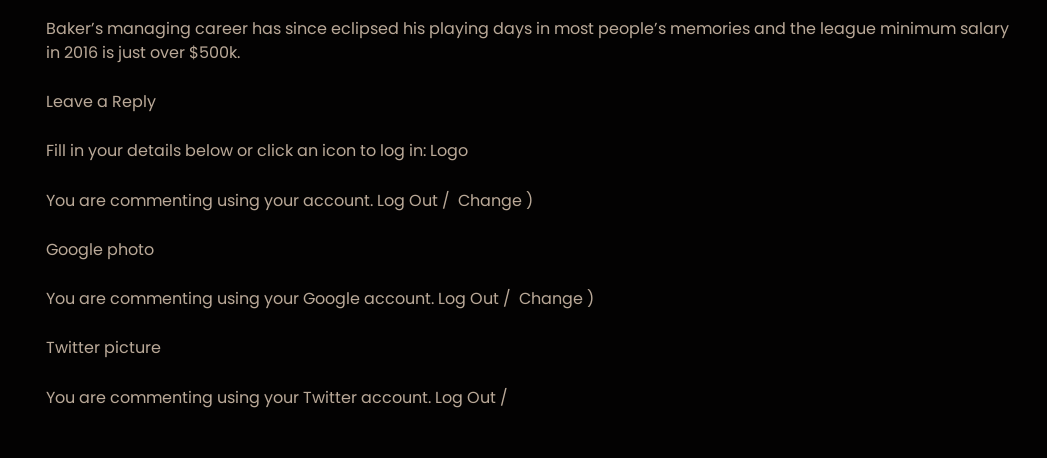Baker’s managing career has since eclipsed his playing days in most people’s memories and the league minimum salary in 2016 is just over $500k.

Leave a Reply

Fill in your details below or click an icon to log in: Logo

You are commenting using your account. Log Out /  Change )

Google photo

You are commenting using your Google account. Log Out /  Change )

Twitter picture

You are commenting using your Twitter account. Log Out /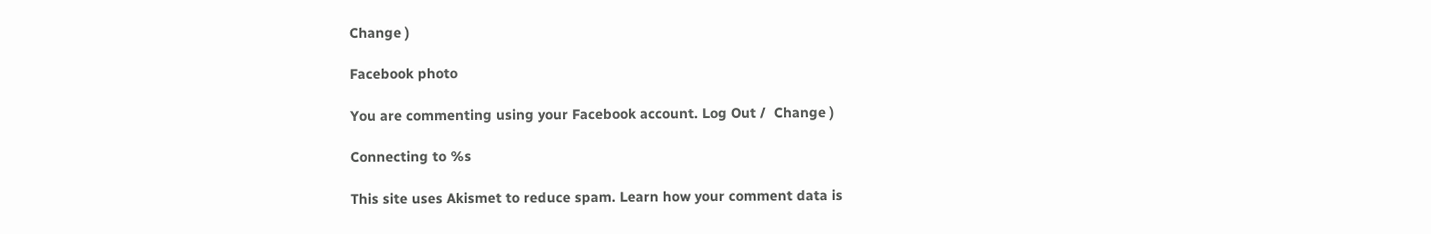Change )

Facebook photo

You are commenting using your Facebook account. Log Out /  Change )

Connecting to %s

This site uses Akismet to reduce spam. Learn how your comment data is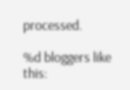processed.

%d bloggers like this: